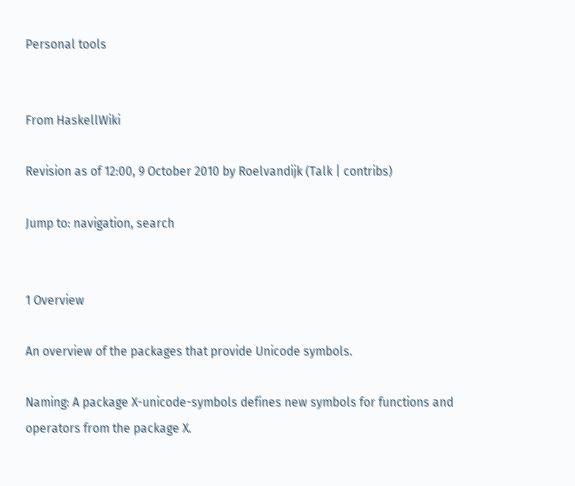Personal tools


From HaskellWiki

Revision as of 12:00, 9 October 2010 by Roelvandijk (Talk | contribs)

Jump to: navigation, search


1 Overview

An overview of the packages that provide Unicode symbols.

Naming: A package X-unicode-symbols defines new symbols for functions and operators from the package X.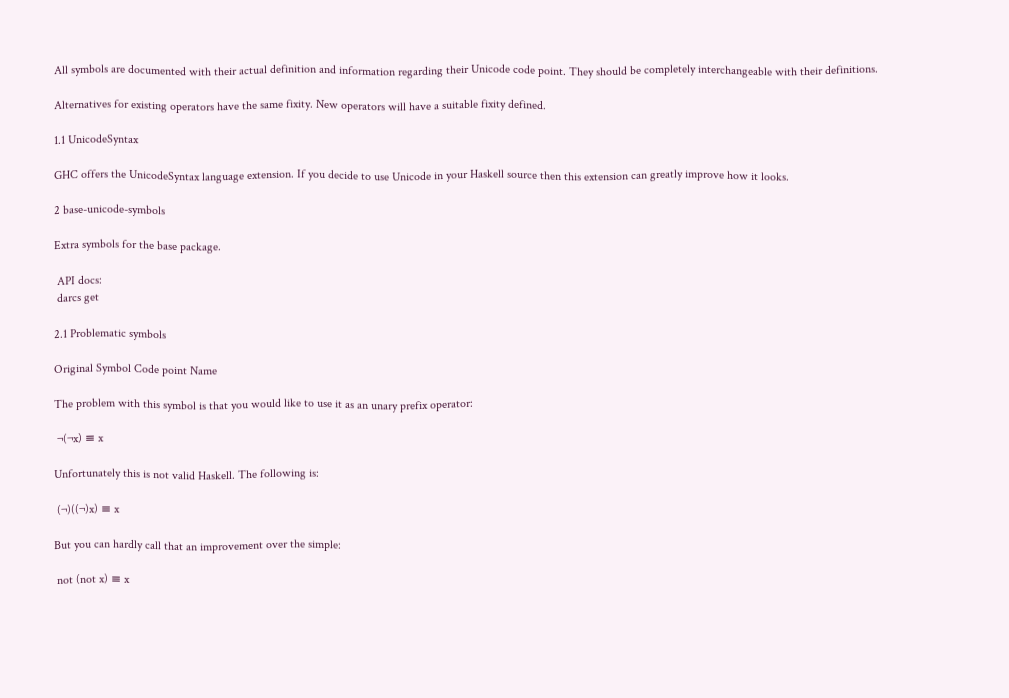All symbols are documented with their actual definition and information regarding their Unicode code point. They should be completely interchangeable with their definitions.

Alternatives for existing operators have the same fixity. New operators will have a suitable fixity defined.

1.1 UnicodeSyntax

GHC offers the UnicodeSyntax language extension. If you decide to use Unicode in your Haskell source then this extension can greatly improve how it looks.

2 base-unicode-symbols

Extra symbols for the base package.

 API docs:
 darcs get

2.1 Problematic symbols

Original Symbol Code point Name

The problem with this symbol is that you would like to use it as an unary prefix operator:

 ¬(¬x) ≡ x

Unfortunately this is not valid Haskell. The following is:

 (¬)((¬)x) ≡ x

But you can hardly call that an improvement over the simple:

 not (not x) ≡ x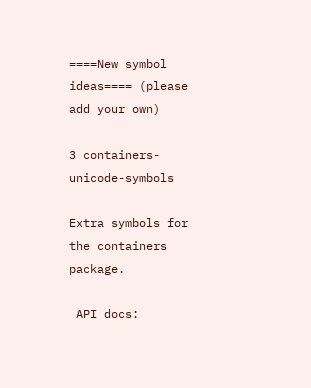====New symbol ideas==== (please add your own)

3 containers-unicode-symbols

Extra symbols for the containers package.

 API docs: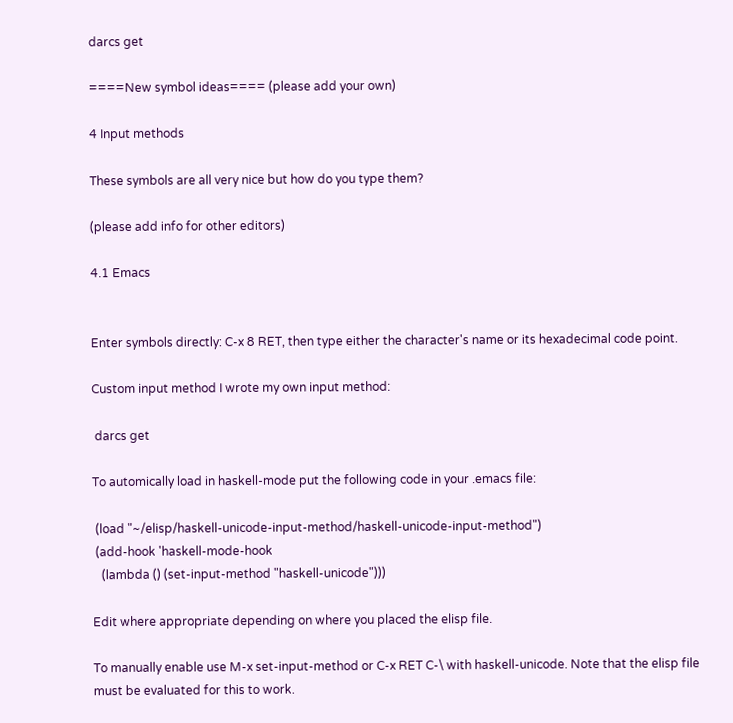darcs get

====New symbol ideas==== (please add your own)

4 Input methods

These symbols are all very nice but how do you type them?

(please add info for other editors)

4.1 Emacs


Enter symbols directly: C-x 8 RET, then type either the character's name or its hexadecimal code point.

Custom input method I wrote my own input method:

 darcs get

To automically load in haskell-mode put the following code in your .emacs file:

 (load "~/elisp/haskell-unicode-input-method/haskell-unicode-input-method")
 (add-hook 'haskell-mode-hook
   (lambda () (set-input-method "haskell-unicode")))

Edit where appropriate depending on where you placed the elisp file.

To manually enable use M-x set-input-method or C-x RET C-\ with haskell-unicode. Note that the elisp file must be evaluated for this to work.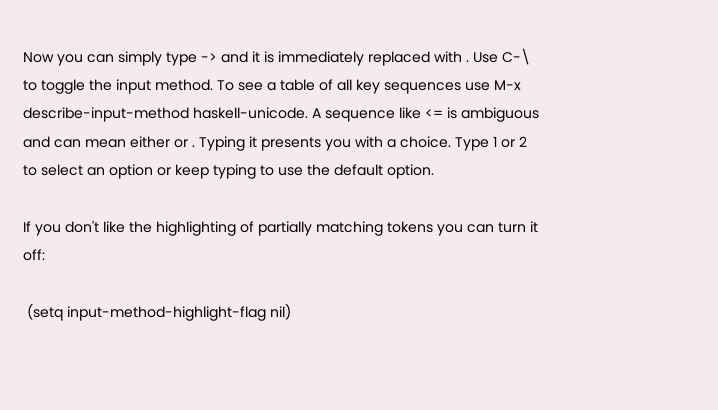Now you can simply type -> and it is immediately replaced with . Use C-\ to toggle the input method. To see a table of all key sequences use M-x describe-input-method haskell-unicode. A sequence like <= is ambiguous and can mean either or . Typing it presents you with a choice. Type 1 or 2 to select an option or keep typing to use the default option.

If you don't like the highlighting of partially matching tokens you can turn it off:

 (setq input-method-highlight-flag nil)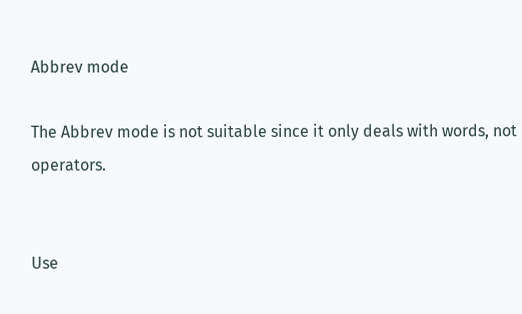Abbrev mode

The Abbrev mode is not suitable since it only deals with words, not operators.


Use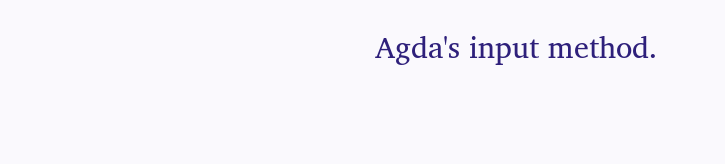Agda's input method.